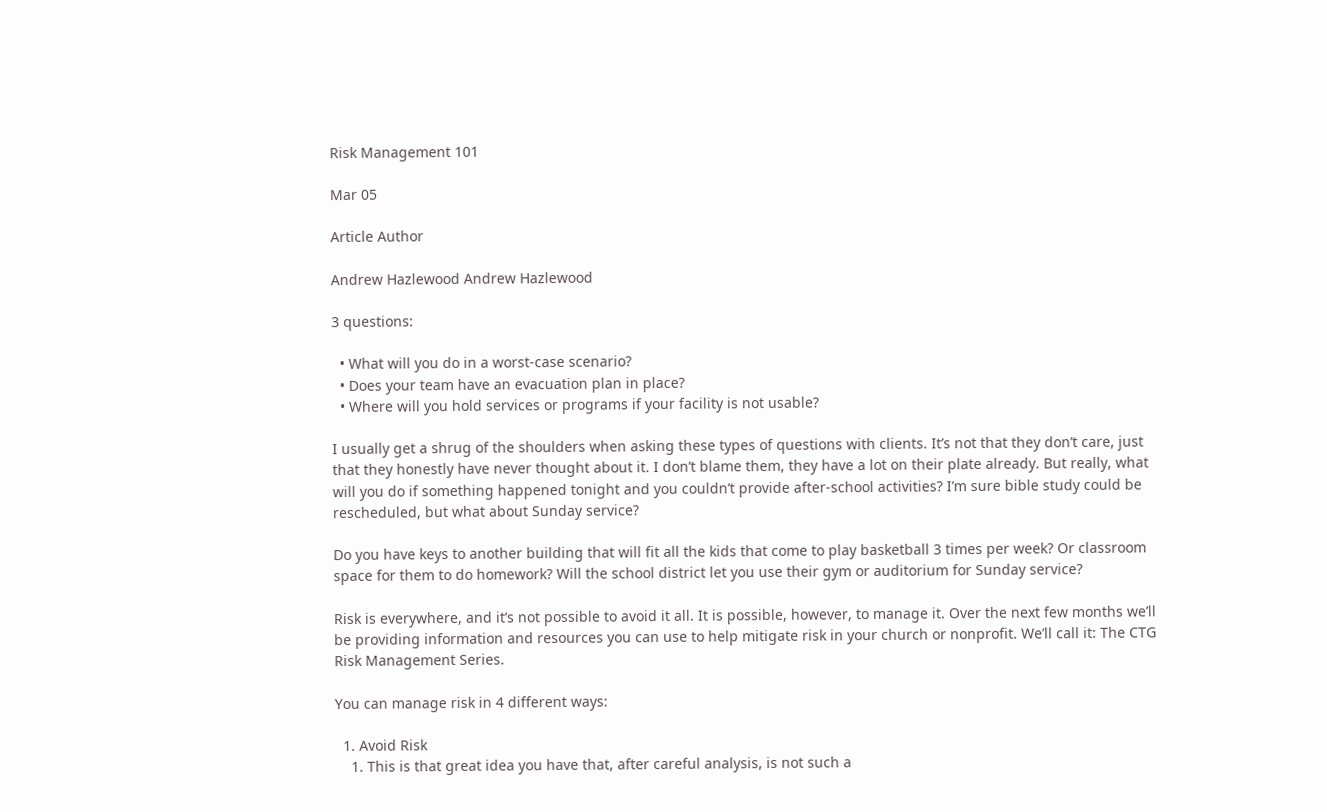Risk Management 101

Mar 05

Article Author

Andrew Hazlewood Andrew Hazlewood

3 questions:

  • What will you do in a worst-case scenario?
  • Does your team have an evacuation plan in place?
  • Where will you hold services or programs if your facility is not usable?

I usually get a shrug of the shoulders when asking these types of questions with clients. It’s not that they don’t care, just that they honestly have never thought about it. I don’t blame them, they have a lot on their plate already. But really, what will you do if something happened tonight and you couldn’t provide after-school activities? I’m sure bible study could be rescheduled, but what about Sunday service?

Do you have keys to another building that will fit all the kids that come to play basketball 3 times per week? Or classroom space for them to do homework? Will the school district let you use their gym or auditorium for Sunday service?

Risk is everywhere, and it’s not possible to avoid it all. It is possible, however, to manage it. Over the next few months we’ll be providing information and resources you can use to help mitigate risk in your church or nonprofit. We’ll call it: The CTG Risk Management Series.

You can manage risk in 4 different ways:

  1. Avoid Risk
    1. This is that great idea you have that, after careful analysis, is not such a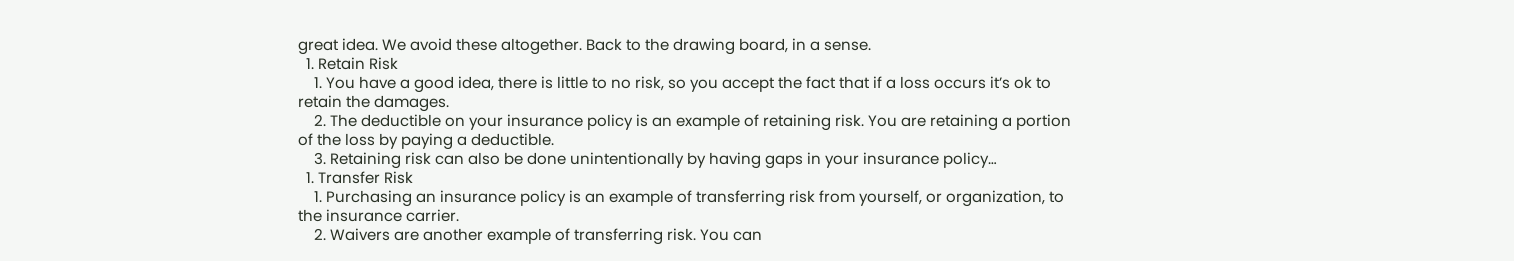great idea. We avoid these altogether. Back to the drawing board, in a sense.
  1. Retain Risk
    1. You have a good idea, there is little to no risk, so you accept the fact that if a loss occurs it’s ok to retain the damages.
    2. The deductible on your insurance policy is an example of retaining risk. You are retaining a portion of the loss by paying a deductible.
    3. Retaining risk can also be done unintentionally by having gaps in your insurance policy…
  1. Transfer Risk
    1. Purchasing an insurance policy is an example of transferring risk from yourself, or organization, to the insurance carrier.
    2. Waivers are another example of transferring risk. You can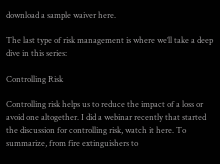download a sample waiver here.

The last type of risk management is where we’ll take a deep dive in this series:

Controlling Risk

Controlling risk helps us to reduce the impact of a loss or avoid one altogether. I did a webinar recently that started the discussion for controlling risk, watch it here. To summarize, from fire extinguishers to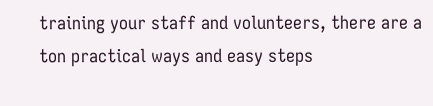training your staff and volunteers, there are a ton practical ways and easy steps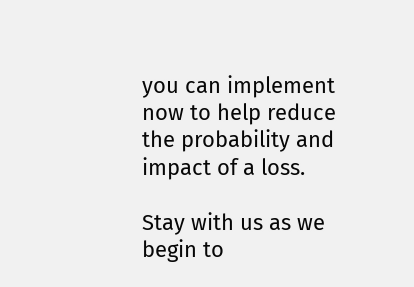you can implement now to help reduce the probability and impact of a loss.

Stay with us as we begin to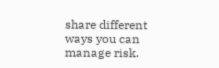share different ways you can manage risk.